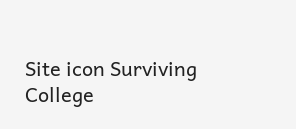Site icon Surviving College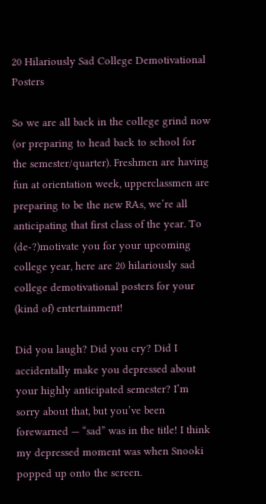20 Hilariously Sad College Demotivational Posters

So we are all back in the college grind now (or preparing to head back to school for the semester/quarter). Freshmen are having fun at orientation week, upperclassmen are preparing to be the new RAs, we’re all anticipating that first class of the year. To (de-?)motivate you for your upcoming college year, here are 20 hilariously sad college demotivational posters for your (kind of) entertainment!

Did you laugh? Did you cry? Did I accidentally make you depressed about your highly anticipated semester? I’m sorry about that, but you’ve been forewarned — “sad” was in the title! I think my depressed moment was when Snooki popped up onto the screen.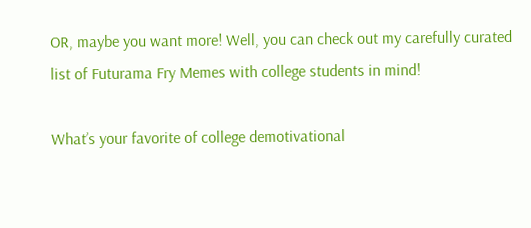OR, maybe you want more! Well, you can check out my carefully curated list of Futurama Fry Memes with college students in mind!

What’s your favorite of college demotivational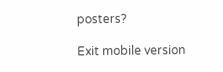posters?

Exit mobile version